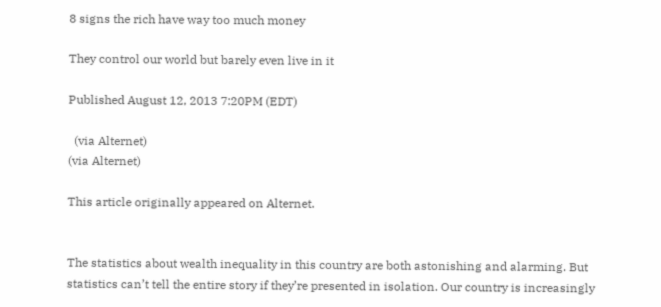8 signs the rich have way too much money

They control our world but barely even live in it

Published August 12, 2013 7:20PM (EDT)

  (via Alternet)
(via Alternet)

This article originally appeared on Alternet.


The statistics about wealth inequality in this country are both astonishing and alarming. But statistics can’t tell the entire story if they’re presented in isolation. Our country is increasingly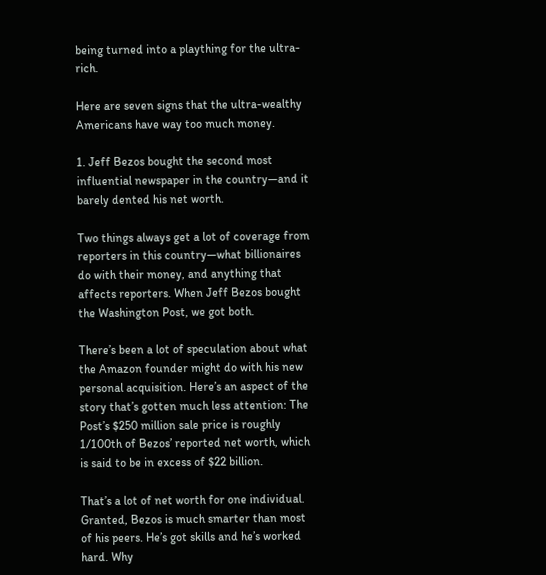being turned into a plaything for the ultra-rich.

Here are seven signs that the ultra-wealthy Americans have way too much money.

1. Jeff Bezos bought the second most influential newspaper in the country—and it barely dented his net worth.

Two things always get a lot of coverage from reporters in this country—what billionaires do with their money, and anything that affects reporters. When Jeff Bezos bought the Washington Post, we got both.

There’s been a lot of speculation about what the Amazon founder might do with his new personal acquisition. Here’s an aspect of the story that’s gotten much less attention: The Post’s $250 million sale price is roughly 1/100th of Bezos’ reported net worth, which is said to be in excess of $22 billion.

That’s a lot of net worth for one individual. Granted, Bezos is much smarter than most of his peers. He’s got skills and he’s worked hard. Why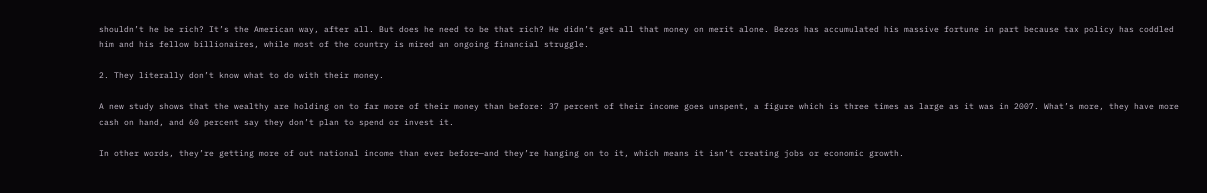shouldn’t he be rich? It’s the American way, after all. But does he need to be that rich? He didn’t get all that money on merit alone. Bezos has accumulated his massive fortune in part because tax policy has coddled him and his fellow billionaires, while most of the country is mired an ongoing financial struggle.

2. They literally don’t know what to do with their money.

A new study shows that the wealthy are holding on to far more of their money than before: 37 percent of their income goes unspent, a figure which is three times as large as it was in 2007. What’s more, they have more cash on hand, and 60 percent say they don’t plan to spend or invest it.

In other words, they’re getting more of out national income than ever before—and they’re hanging on to it, which means it isn’t creating jobs or economic growth.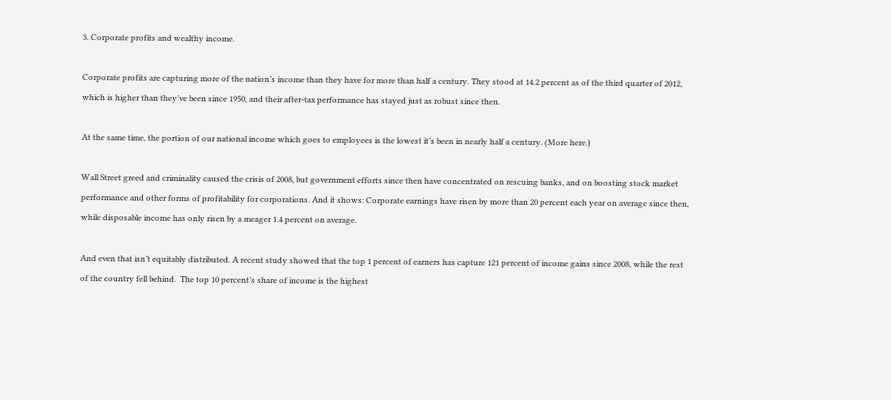3. Corporate profits and wealthy income.

Corporate profits are capturing more of the nation’s income than they have for more than half a century. They stood at 14.2 percent as of the third quarter of 2012, which is higher than they’ve been since 1950, and their after-tax performance has stayed just as robust since then.

At the same time, the portion of our national income which goes to employees is the lowest it’s been in nearly half a century. (More here.)

Wall Street greed and criminality caused the crisis of 2008, but government efforts since then have concentrated on rescuing banks, and on boosting stock market performance and other forms of profitability for corporations. And it shows: Corporate earnings have risen by more than 20 percent each year on average since then, while disposable income has only risen by a meager 1.4 percent on average.

And even that isn’t equitably distributed. A recent study showed that the top 1 percent of earners has capture 121 percent of income gains since 2008, while the rest of the country fell behind.  The top 10 percent’s share of income is the highest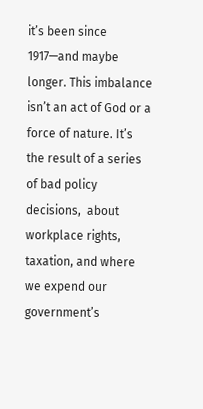it’s been since 1917—and maybe longer. This imbalance isn’t an act of God or a force of nature. It’s the result of a series of bad policy decisions,  about workplace rights, taxation, and where we expend our government’s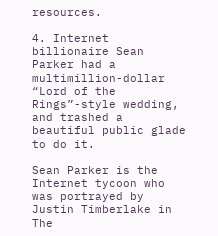resources.

4. Internet billionaire Sean Parker had a multimillion-dollar “Lord of the Rings”-style wedding, and trashed a beautiful public glade to do it.

Sean Parker is the Internet tycoon who was portrayed by Justin Timberlake in The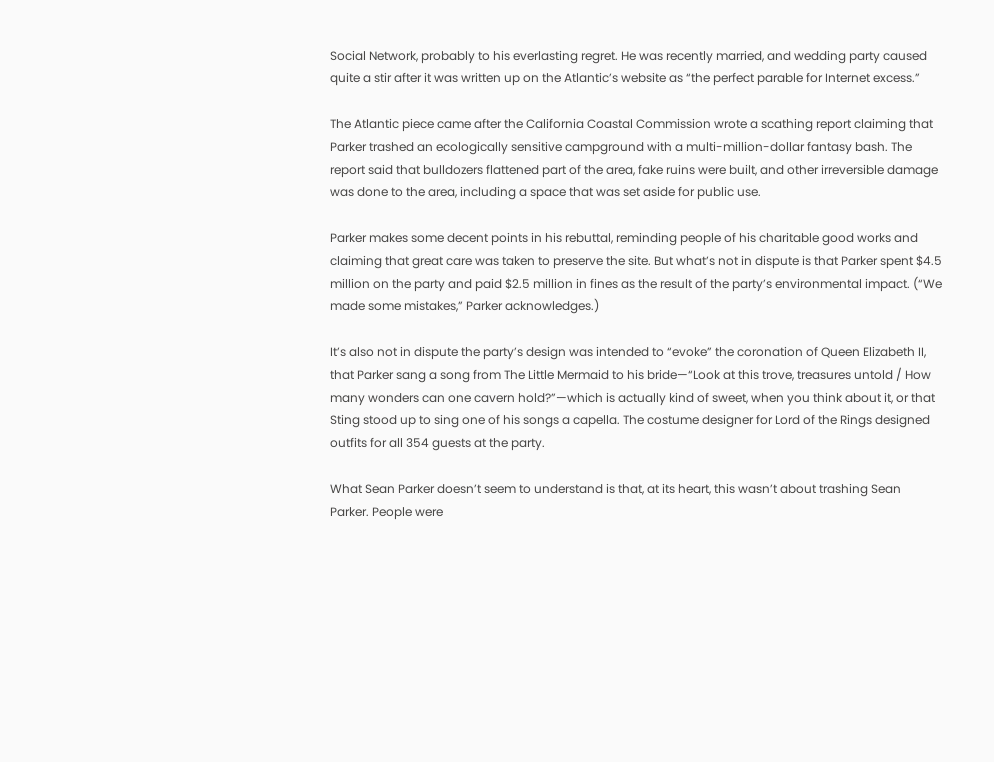Social Network, probably to his everlasting regret. He was recently married, and wedding party caused quite a stir after it was written up on the Atlantic’s website as “the perfect parable for Internet excess.”

The Atlantic piece came after the California Coastal Commission wrote a scathing report claiming that Parker trashed an ecologically sensitive campground with a multi-million-dollar fantasy bash. The report said that bulldozers flattened part of the area, fake ruins were built, and other irreversible damage was done to the area, including a space that was set aside for public use.

Parker makes some decent points in his rebuttal, reminding people of his charitable good works and claiming that great care was taken to preserve the site. But what’s not in dispute is that Parker spent $4.5 million on the party and paid $2.5 million in fines as the result of the party’s environmental impact. (“We made some mistakes,” Parker acknowledges.)

It’s also not in dispute the party’s design was intended to “evoke” the coronation of Queen Elizabeth II, that Parker sang a song from The Little Mermaid to his bride—“Look at this trove, treasures untold / How many wonders can one cavern hold?”—which is actually kind of sweet, when you think about it, or that Sting stood up to sing one of his songs a capella. The costume designer for Lord of the Rings designed outfits for all 354 guests at the party.

What Sean Parker doesn’t seem to understand is that, at its heart, this wasn’t about trashing Sean Parker. People were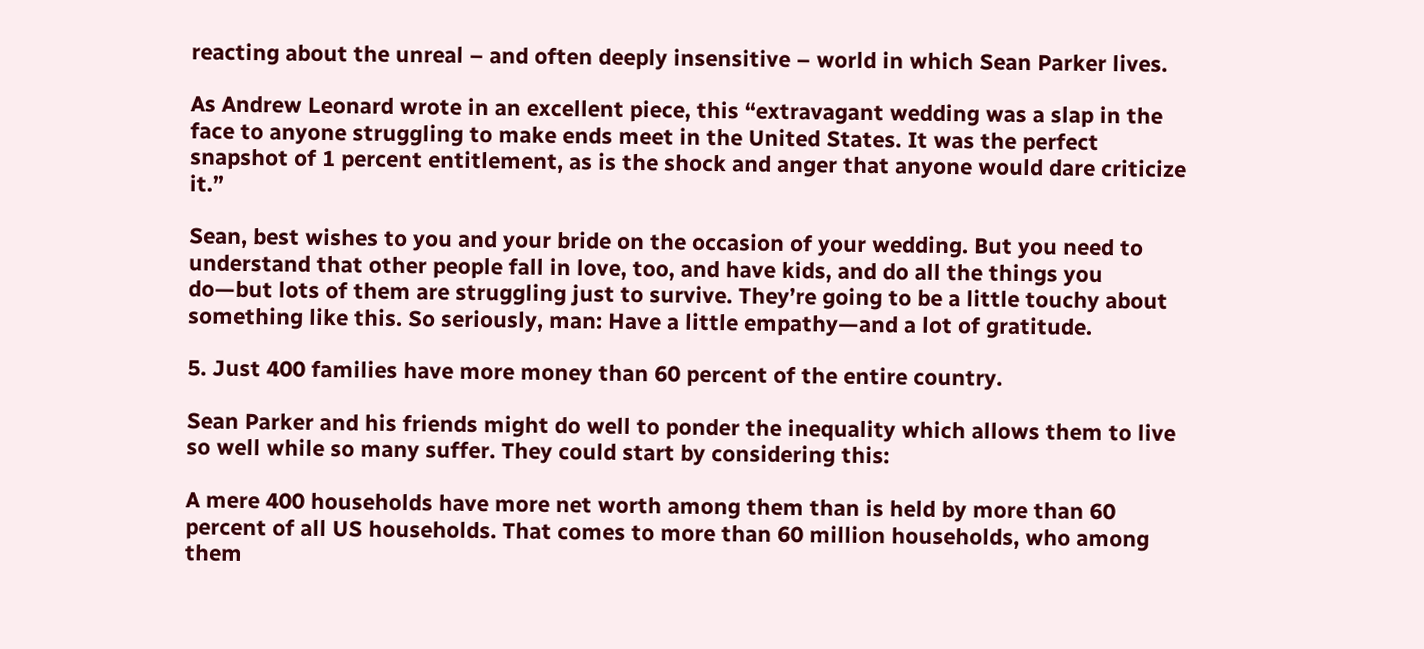reacting about the unreal – and often deeply insensitive – world in which Sean Parker lives.

As Andrew Leonard wrote in an excellent piece, this “extravagant wedding was a slap in the face to anyone struggling to make ends meet in the United States. It was the perfect snapshot of 1 percent entitlement, as is the shock and anger that anyone would dare criticize it.”

Sean, best wishes to you and your bride on the occasion of your wedding. But you need to understand that other people fall in love, too, and have kids, and do all the things you do—but lots of them are struggling just to survive. They’re going to be a little touchy about something like this. So seriously, man: Have a little empathy—and a lot of gratitude.

5. Just 400 families have more money than 60 percent of the entire country.

Sean Parker and his friends might do well to ponder the inequality which allows them to live so well while so many suffer. They could start by considering this:

A mere 400 households have more net worth among them than is held by more than 60 percent of all US households. That comes to more than 60 million households, who among them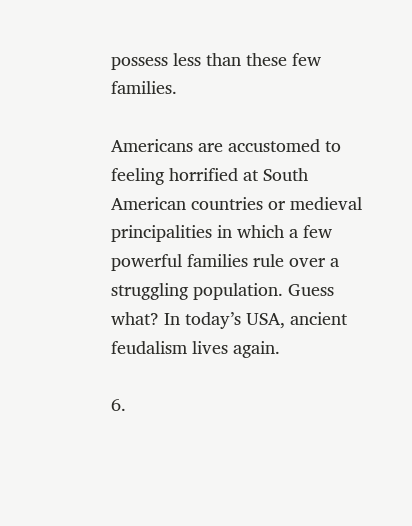possess less than these few families.

Americans are accustomed to feeling horrified at South American countries or medieval principalities in which a few powerful families rule over a struggling population. Guess what? In today’s USA, ancient feudalism lives again.

6.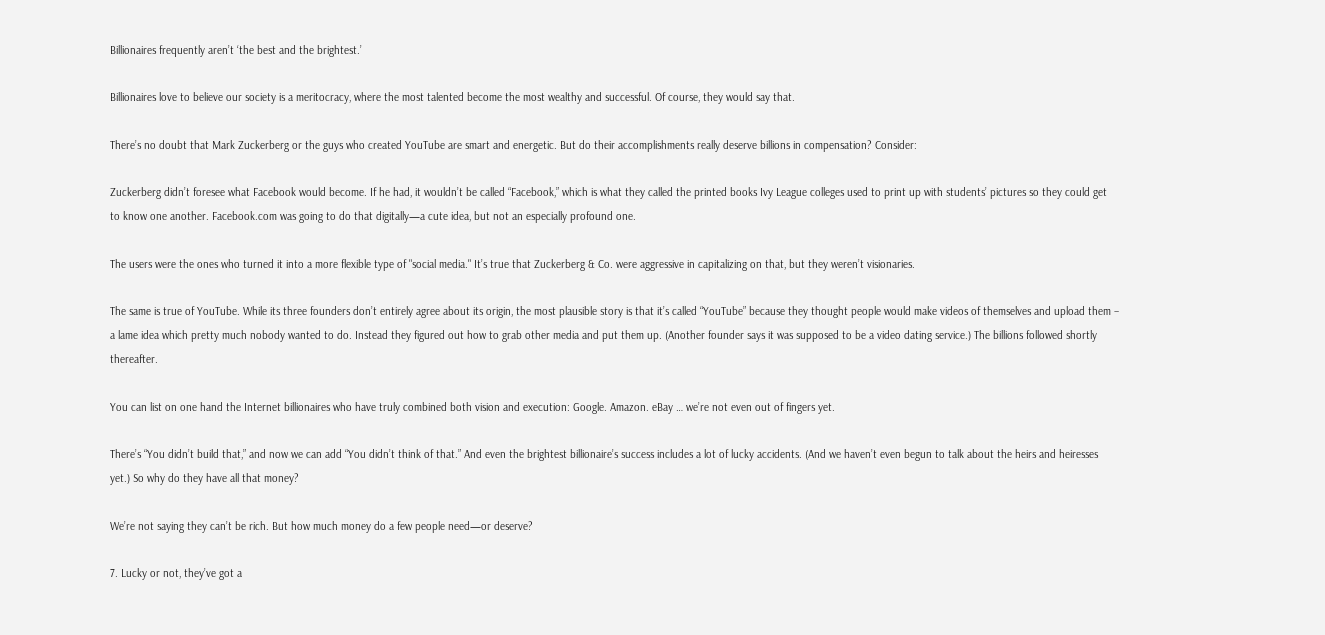Billionaires frequently aren’t ‘the best and the brightest.’

Billionaires love to believe our society is a meritocracy, where the most talented become the most wealthy and successful. Of course, they would say that.

There’s no doubt that Mark Zuckerberg or the guys who created YouTube are smart and energetic. But do their accomplishments really deserve billions in compensation? Consider:

Zuckerberg didn’t foresee what Facebook would become. If he had, it wouldn’t be called “Facebook,” which is what they called the printed books Ivy League colleges used to print up with students’ pictures so they could get to know one another. Facebook.com was going to do that digitally—a cute idea, but not an especially profound one.

The users were the ones who turned it into a more flexible type of "social media." It’s true that Zuckerberg & Co. were aggressive in capitalizing on that, but they weren’t visionaries.

The same is true of YouTube. While its three founders don’t entirely agree about its origin, the most plausible story is that it’s called “YouTube” because they thought people would make videos of themselves and upload them – a lame idea which pretty much nobody wanted to do. Instead they figured out how to grab other media and put them up. (Another founder says it was supposed to be a video dating service.) The billions followed shortly thereafter.

You can list on one hand the Internet billionaires who have truly combined both vision and execution: Google. Amazon. eBay … we’re not even out of fingers yet.

There’s “You didn’t build that,” and now we can add “You didn’t think of that.” And even the brightest billionaire’s success includes a lot of lucky accidents. (And we haven’t even begun to talk about the heirs and heiresses yet.) So why do they have all that money?

We’re not saying they can’t be rich. But how much money do a few people need—or deserve?

7. Lucky or not, they’ve got a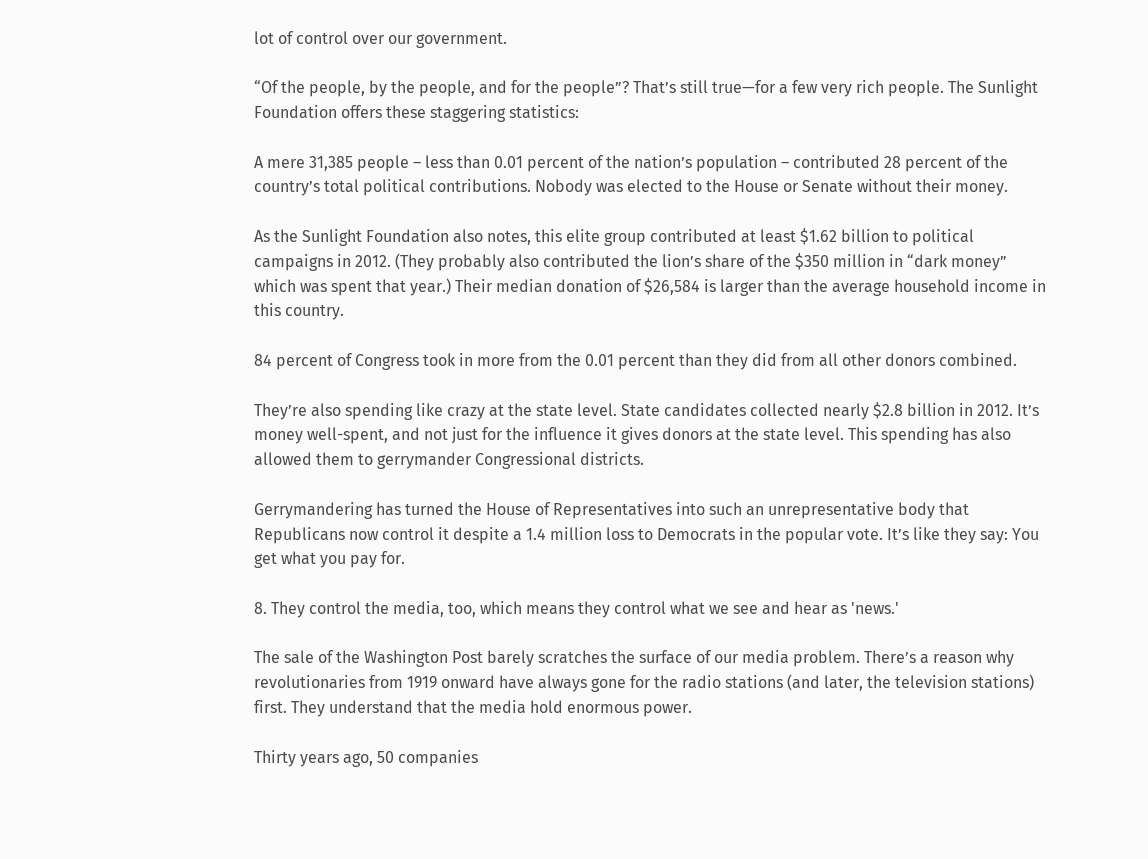lot of control over our government.

“Of the people, by the people, and for the people”? That’s still true—for a few very rich people. The Sunlight Foundation offers these staggering statistics:

A mere 31,385 people – less than 0.01 percent of the nation’s population – contributed 28 percent of the country’s total political contributions. Nobody was elected to the House or Senate without their money.

As the Sunlight Foundation also notes, this elite group contributed at least $1.62 billion to political campaigns in 2012. (They probably also contributed the lion’s share of the $350 million in “dark money” which was spent that year.) Their median donation of $26,584 is larger than the average household income in this country.

84 percent of Congress took in more from the 0.01 percent than they did from all other donors combined.

They’re also spending like crazy at the state level. State candidates collected nearly $2.8 billion in 2012. It’s money well-spent, and not just for the influence it gives donors at the state level. This spending has also allowed them to gerrymander Congressional districts.

Gerrymandering has turned the House of Representatives into such an unrepresentative body that Republicans now control it despite a 1.4 million loss to Democrats in the popular vote. It’s like they say: You get what you pay for.

8. They control the media, too, which means they control what we see and hear as 'news.'

The sale of the Washington Post barely scratches the surface of our media problem. There’s a reason why revolutionaries from 1919 onward have always gone for the radio stations (and later, the television stations) first. They understand that the media hold enormous power.

Thirty years ago, 50 companies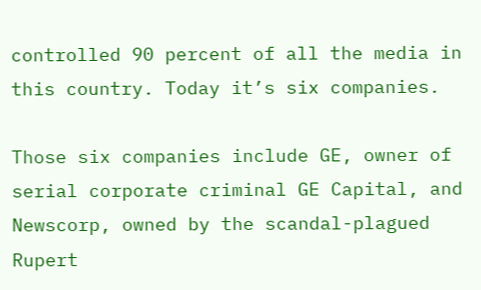controlled 90 percent of all the media in this country. Today it’s six companies.

Those six companies include GE, owner of serial corporate criminal GE Capital, and Newscorp, owned by the scandal-plagued Rupert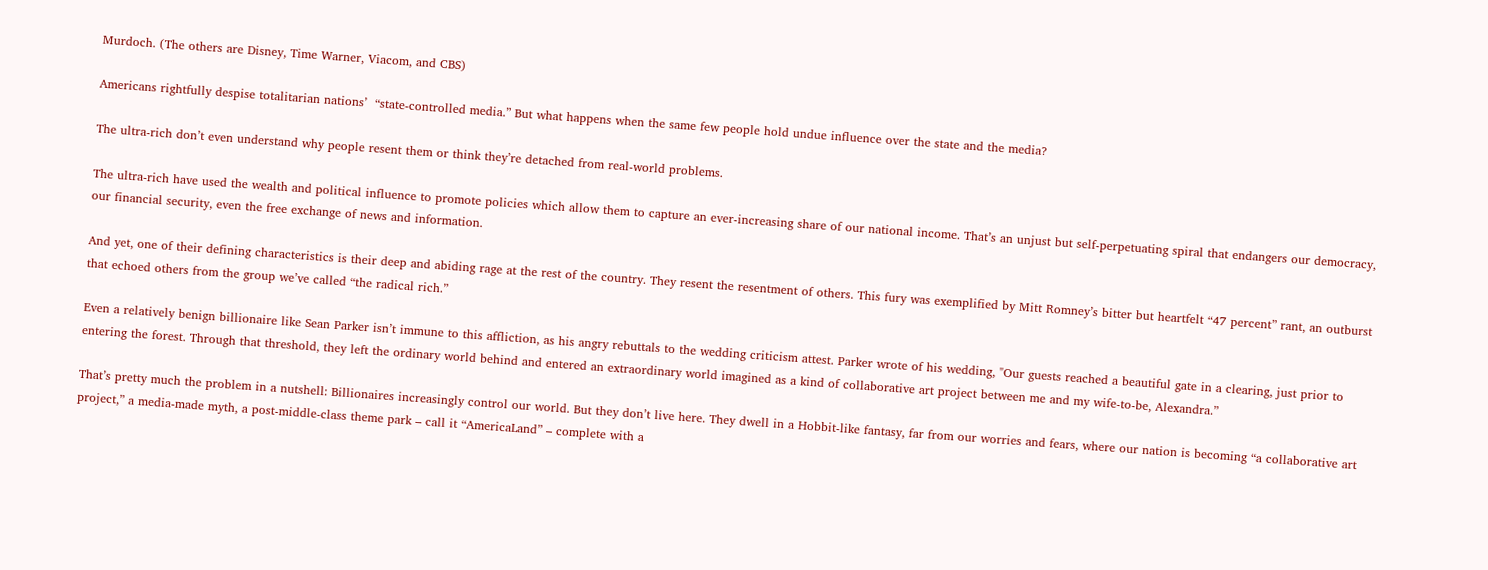Murdoch. (The others are Disney, Time Warner, Viacom, and CBS)

Americans rightfully despise totalitarian nations’  “state-controlled media.” But what happens when the same few people hold undue influence over the state and the media?

The ultra-rich don’t even understand why people resent them or think they’re detached from real-world problems.

The ultra-rich have used the wealth and political influence to promote policies which allow them to capture an ever-increasing share of our national income. That’s an unjust but self-perpetuating spiral that endangers our democracy, our financial security, even the free exchange of news and information.

And yet, one of their defining characteristics is their deep and abiding rage at the rest of the country. They resent the resentment of others. This fury was exemplified by Mitt Romney’s bitter but heartfelt “47 percent” rant, an outburst that echoed others from the group we’ve called “the radical rich.”

Even a relatively benign billionaire like Sean Parker isn’t immune to this affliction, as his angry rebuttals to the wedding criticism attest. Parker wrote of his wedding, "Our guests reached a beautiful gate in a clearing, just prior to entering the forest. Through that threshold, they left the ordinary world behind and entered an extraordinary world imagined as a kind of collaborative art project between me and my wife-to-be, Alexandra.”

That’s pretty much the problem in a nutshell: Billionaires increasingly control our world. But they don’t live here. They dwell in a Hobbit-like fantasy, far from our worries and fears, where our nation is becoming “a collaborative art project,” a media-made myth, a post-middle-class theme park – call it “AmericaLand” – complete with a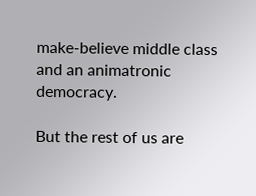make-believe middle class and an animatronic democracy.

But the rest of us are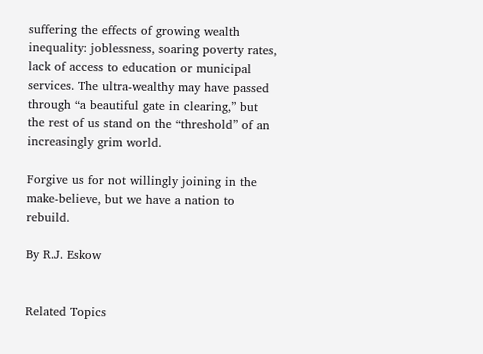suffering the effects of growing wealth inequality: joblessness, soaring poverty rates, lack of access to education or municipal services. The ultra-wealthy may have passed through “a beautiful gate in clearing,” but the rest of us stand on the “threshold” of an increasingly grim world.

Forgive us for not willingly joining in the make-believe, but we have a nation to rebuild.

By R.J. Eskow


Related Topics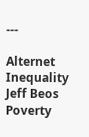---

Alternet Inequality Jeff Beos Poverty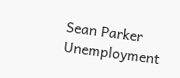Sean Parker Unemployment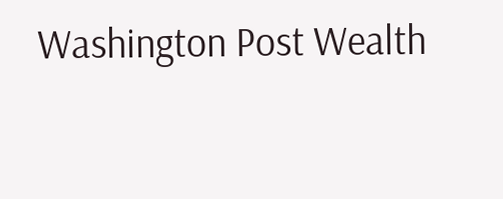Washington Post Wealth